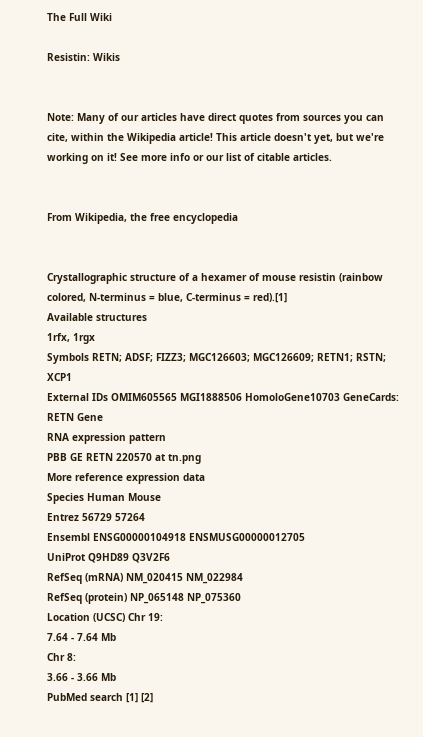The Full Wiki

Resistin: Wikis


Note: Many of our articles have direct quotes from sources you can cite, within the Wikipedia article! This article doesn't yet, but we're working on it! See more info or our list of citable articles.


From Wikipedia, the free encyclopedia


Crystallographic structure of a hexamer of mouse resistin (rainbow colored, N-terminus = blue, C-terminus = red).[1]
Available structures
1rfx, 1rgx
Symbols RETN; ADSF; FIZZ3; MGC126603; MGC126609; RETN1; RSTN; XCP1
External IDs OMIM605565 MGI1888506 HomoloGene10703 GeneCards: RETN Gene
RNA expression pattern
PBB GE RETN 220570 at tn.png
More reference expression data
Species Human Mouse
Entrez 56729 57264
Ensembl ENSG00000104918 ENSMUSG00000012705
UniProt Q9HD89 Q3V2F6
RefSeq (mRNA) NM_020415 NM_022984
RefSeq (protein) NP_065148 NP_075360
Location (UCSC) Chr 19:
7.64 - 7.64 Mb
Chr 8:
3.66 - 3.66 Mb
PubMed search [1] [2]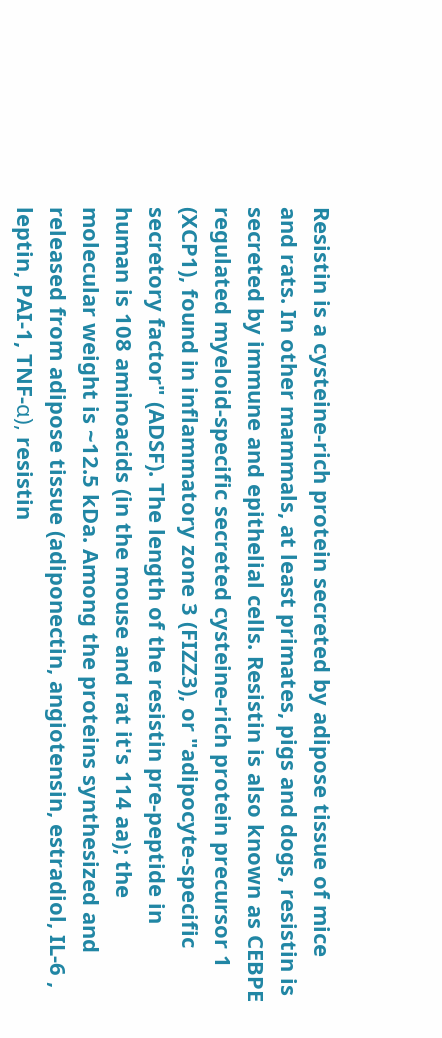Resistin is a cysteine-rich protein secreted by adipose tissue of mice and rats. In other mammals, at least primates, pigs and dogs, resistin is secreted by immune and epithelial cells. Resistin is also known as CEBPE regulated myeloid-specific secreted cysteine-rich protein precursor 1 (XCP1), found in inflammatory zone 3 (FIZZ3), or "adipocyte-specific secretory factor" (ADSF). The length of the resistin pre-peptide in human is 108 aminoacids (in the mouse and rat it's 114 aa); the molecular weight is ~12.5 kDa. Among the proteins synthesized and released from adipose tissue (adiponectin, angiotensin, estradiol, IL-6 , leptin, PAI-1, TNF-α), resistin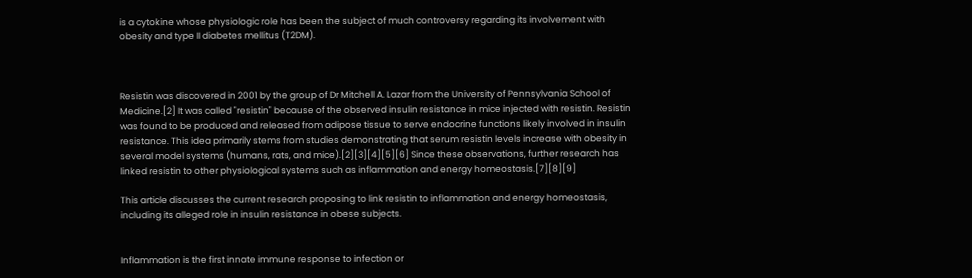is a cytokine whose physiologic role has been the subject of much controversy regarding its involvement with obesity and type II diabetes mellitus (T2DM).



Resistin was discovered in 2001 by the group of Dr Mitchell A. Lazar from the University of Pennsylvania School of Medicine.[2] It was called "resistin" because of the observed insulin resistance in mice injected with resistin. Resistin was found to be produced and released from adipose tissue to serve endocrine functions likely involved in insulin resistance. This idea primarily stems from studies demonstrating that serum resistin levels increase with obesity in several model systems (humans, rats, and mice).[2][3][4][5][6] Since these observations, further research has linked resistin to other physiological systems such as inflammation and energy homeostasis.[7][8][9]

This article discusses the current research proposing to link resistin to inflammation and energy homeostasis, including its alleged role in insulin resistance in obese subjects.


Inflammation is the first innate immune response to infection or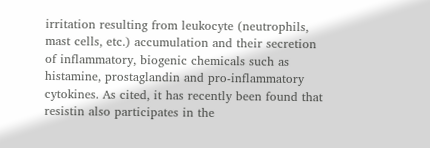irritation resulting from leukocyte (neutrophils, mast cells, etc.) accumulation and their secretion of inflammatory, biogenic chemicals such as histamine, prostaglandin and pro-inflammatory cytokines. As cited, it has recently been found that resistin also participates in the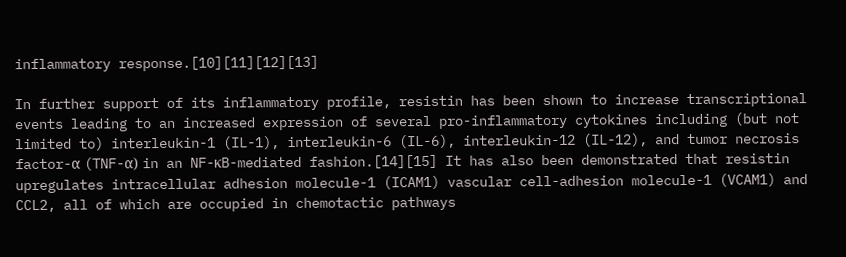inflammatory response.[10][11][12][13]

In further support of its inflammatory profile, resistin has been shown to increase transcriptional events leading to an increased expression of several pro-inflammatory cytokines including (but not limited to) interleukin-1 (IL-1), interleukin-6 (IL-6), interleukin-12 (IL-12), and tumor necrosis factor-α (TNF-α) in an NF-κB-mediated fashion.[14][15] It has also been demonstrated that resistin upregulates intracellular adhesion molecule-1 (ICAM1) vascular cell-adhesion molecule-1 (VCAM1) and CCL2, all of which are occupied in chemotactic pathways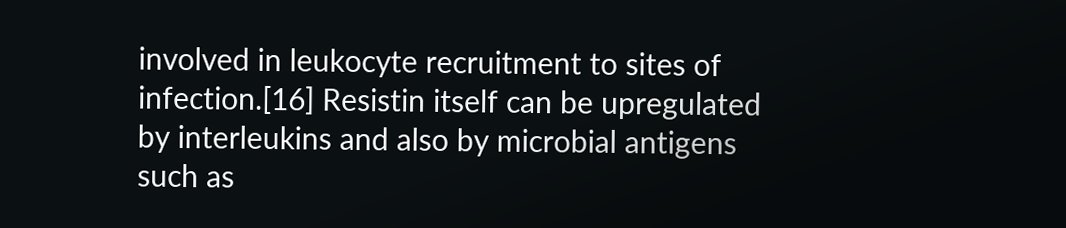involved in leukocyte recruitment to sites of infection.[16] Resistin itself can be upregulated by interleukins and also by microbial antigens such as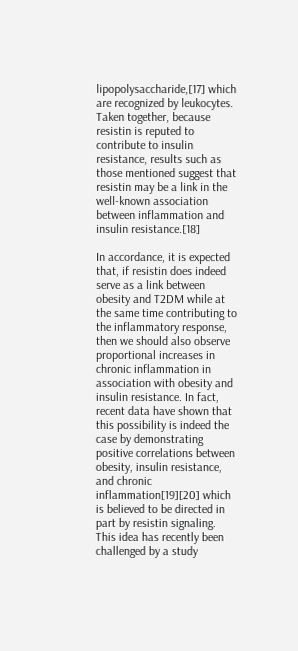lipopolysaccharide,[17] which are recognized by leukocytes. Taken together, because resistin is reputed to contribute to insulin resistance, results such as those mentioned suggest that resistin may be a link in the well-known association between inflammation and insulin resistance.[18]

In accordance, it is expected that, if resistin does indeed serve as a link between obesity and T2DM while at the same time contributing to the inflammatory response, then we should also observe proportional increases in chronic inflammation in association with obesity and insulin resistance. In fact, recent data have shown that this possibility is indeed the case by demonstrating positive correlations between obesity, insulin resistance, and chronic inflammation[19][20] which is believed to be directed in part by resistin signaling. This idea has recently been challenged by a study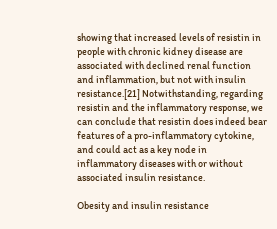showing that increased levels of resistin in people with chronic kidney disease are associated with declined renal function and inflammation, but not with insulin resistance.[21] Notwithstanding, regarding resistin and the inflammatory response, we can conclude that resistin does indeed bear features of a pro-inflammatory cytokine, and could act as a key node in inflammatory diseases with or without associated insulin resistance.

Obesity and insulin resistance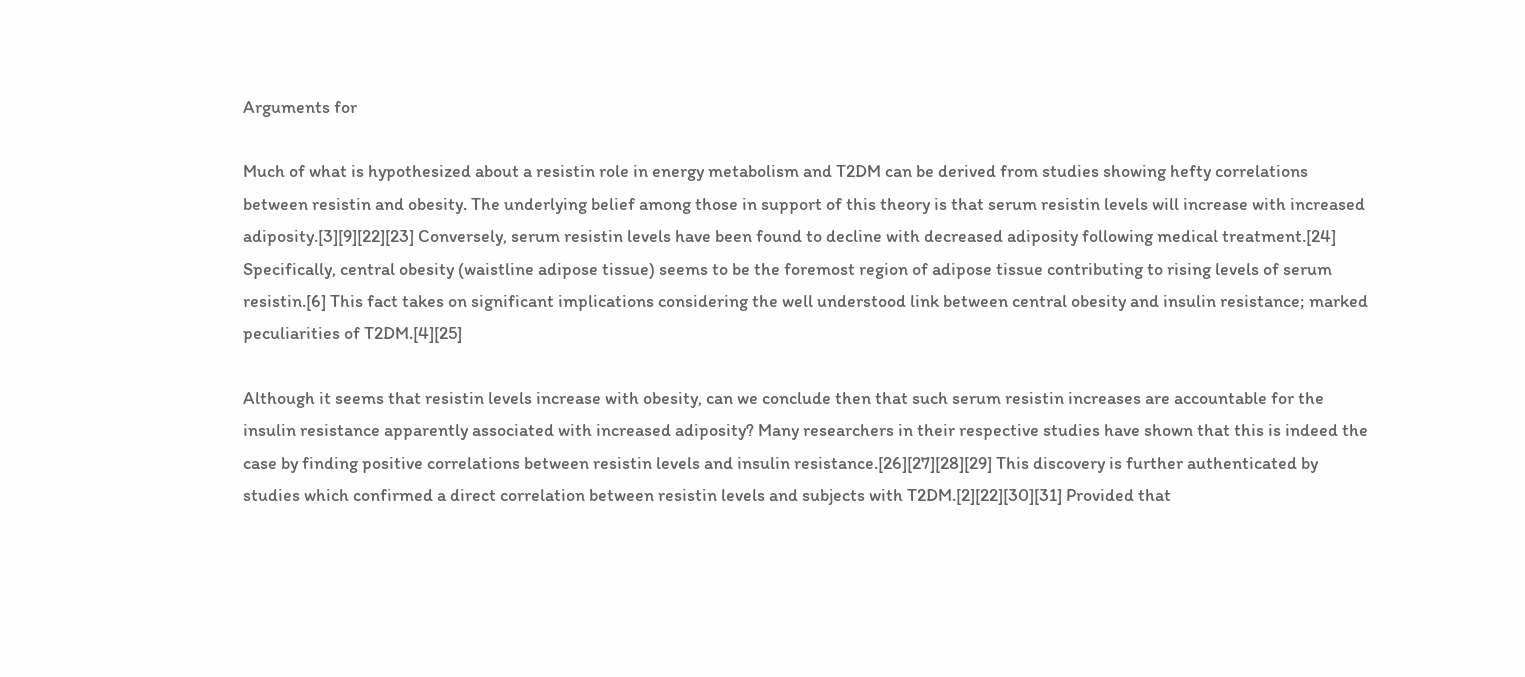Arguments for

Much of what is hypothesized about a resistin role in energy metabolism and T2DM can be derived from studies showing hefty correlations between resistin and obesity. The underlying belief among those in support of this theory is that serum resistin levels will increase with increased adiposity.[3][9][22][23] Conversely, serum resistin levels have been found to decline with decreased adiposity following medical treatment.[24] Specifically, central obesity (waistline adipose tissue) seems to be the foremost region of adipose tissue contributing to rising levels of serum resistin.[6] This fact takes on significant implications considering the well understood link between central obesity and insulin resistance; marked peculiarities of T2DM.[4][25]

Although it seems that resistin levels increase with obesity, can we conclude then that such serum resistin increases are accountable for the insulin resistance apparently associated with increased adiposity? Many researchers in their respective studies have shown that this is indeed the case by finding positive correlations between resistin levels and insulin resistance.[26][27][28][29] This discovery is further authenticated by studies which confirmed a direct correlation between resistin levels and subjects with T2DM.[2][22][30][31] Provided that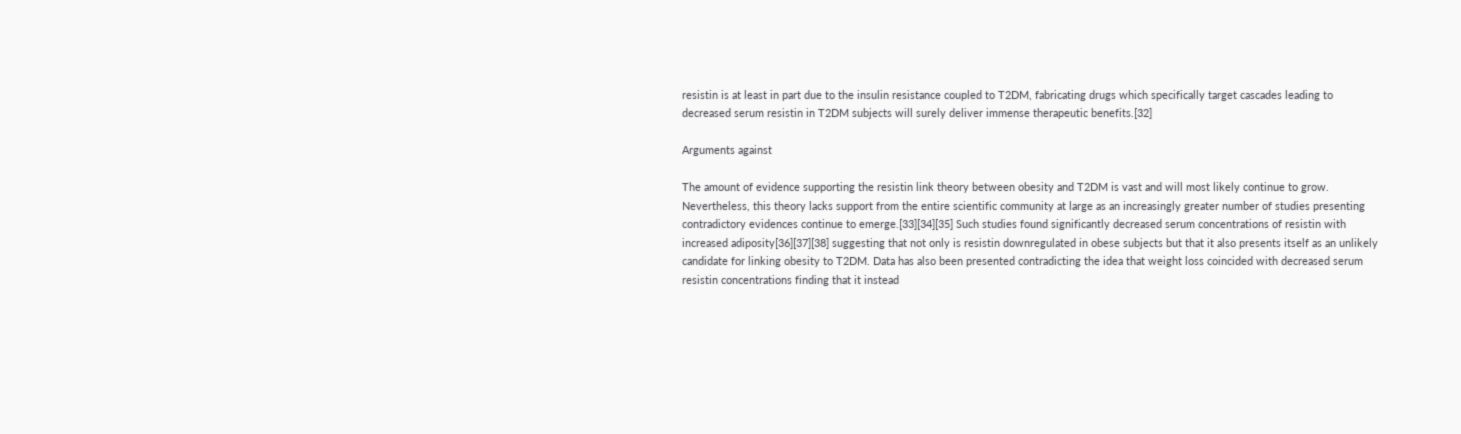resistin is at least in part due to the insulin resistance coupled to T2DM, fabricating drugs which specifically target cascades leading to decreased serum resistin in T2DM subjects will surely deliver immense therapeutic benefits.[32]

Arguments against

The amount of evidence supporting the resistin link theory between obesity and T2DM is vast and will most likely continue to grow. Nevertheless, this theory lacks support from the entire scientific community at large as an increasingly greater number of studies presenting contradictory evidences continue to emerge.[33][34][35] Such studies found significantly decreased serum concentrations of resistin with increased adiposity[36][37][38] suggesting that not only is resistin downregulated in obese subjects but that it also presents itself as an unlikely candidate for linking obesity to T2DM. Data has also been presented contradicting the idea that weight loss coincided with decreased serum resistin concentrations finding that it instead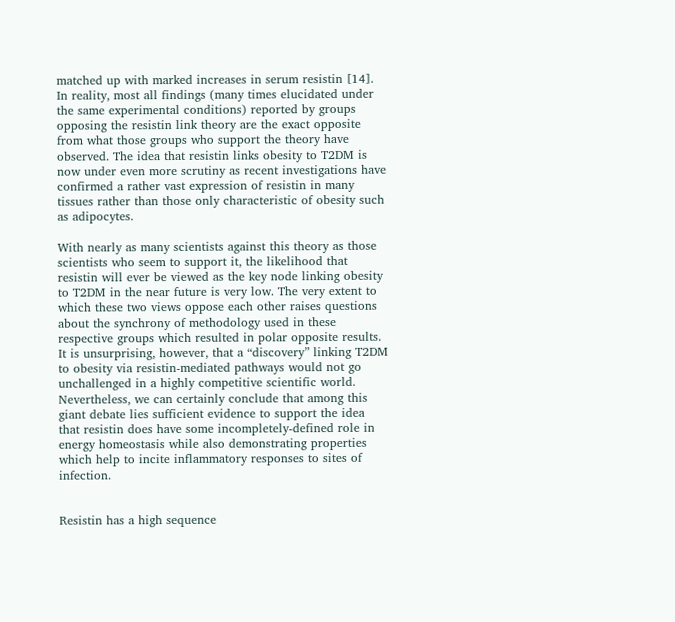matched up with marked increases in serum resistin [14]. In reality, most all findings (many times elucidated under the same experimental conditions) reported by groups opposing the resistin link theory are the exact opposite from what those groups who support the theory have observed. The idea that resistin links obesity to T2DM is now under even more scrutiny as recent investigations have confirmed a rather vast expression of resistin in many tissues rather than those only characteristic of obesity such as adipocytes.

With nearly as many scientists against this theory as those scientists who seem to support it, the likelihood that resistin will ever be viewed as the key node linking obesity to T2DM in the near future is very low. The very extent to which these two views oppose each other raises questions about the synchrony of methodology used in these respective groups which resulted in polar opposite results. It is unsurprising, however, that a “discovery” linking T2DM to obesity via resistin-mediated pathways would not go unchallenged in a highly competitive scientific world. Nevertheless, we can certainly conclude that among this giant debate lies sufficient evidence to support the idea that resistin does have some incompletely-defined role in energy homeostasis while also demonstrating properties which help to incite inflammatory responses to sites of infection.


Resistin has a high sequence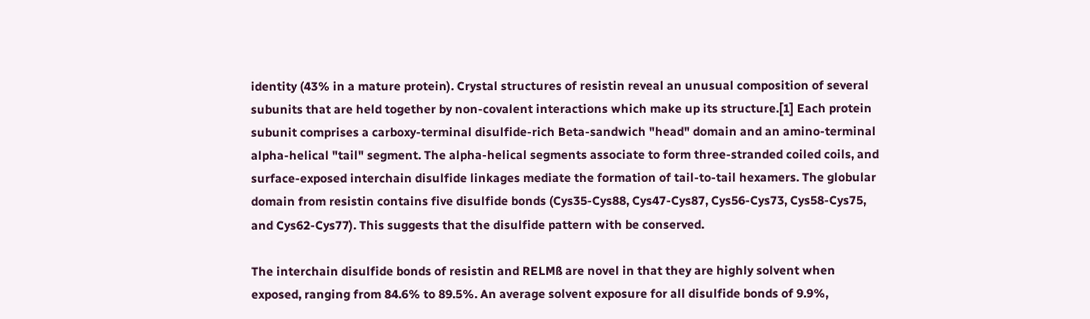identity (43% in a mature protein). Crystal structures of resistin reveal an unusual composition of several subunits that are held together by non-covalent interactions which make up its structure.[1] Each protein subunit comprises a carboxy-terminal disulfide-rich Beta-sandwich "head" domain and an amino-terminal alpha-helical "tail" segment. The alpha-helical segments associate to form three-stranded coiled coils, and surface-exposed interchain disulfide linkages mediate the formation of tail-to-tail hexamers. The globular domain from resistin contains five disulfide bonds (Cys35-Cys88, Cys47-Cys87, Cys56-Cys73, Cys58-Cys75, and Cys62-Cys77). This suggests that the disulfide pattern with be conserved.

The interchain disulfide bonds of resistin and RELMß are novel in that they are highly solvent when exposed, ranging from 84.6% to 89.5%. An average solvent exposure for all disulfide bonds of 9.9%,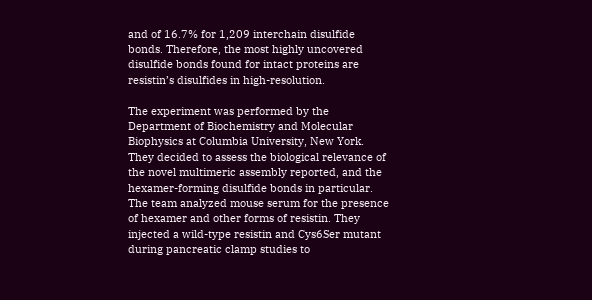and of 16.7% for 1,209 interchain disulfide bonds. Therefore, the most highly uncovered disulfide bonds found for intact proteins are resistin’s disulfides in high-resolution.

The experiment was performed by the Department of Biochemistry and Molecular Biophysics at Columbia University, New York. They decided to assess the biological relevance of the novel multimeric assembly reported, and the hexamer-forming disulfide bonds in particular. The team analyzed mouse serum for the presence of hexamer and other forms of resistin. They injected a wild-type resistin and Cys6Ser mutant during pancreatic clamp studies to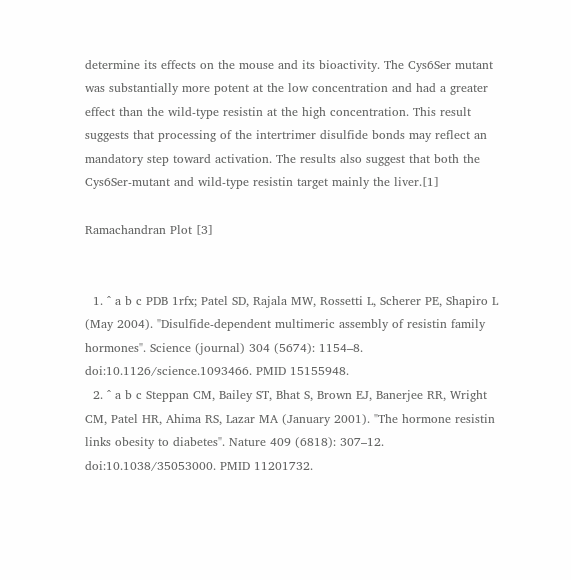determine its effects on the mouse and its bioactivity. The Cys6Ser mutant was substantially more potent at the low concentration and had a greater effect than the wild-type resistin at the high concentration. This result suggests that processing of the intertrimer disulfide bonds may reflect an mandatory step toward activation. The results also suggest that both the Cys6Ser-mutant and wild-type resistin target mainly the liver.[1]

Ramachandran Plot [3]


  1. ^ a b c PDB 1rfx; Patel SD, Rajala MW, Rossetti L, Scherer PE, Shapiro L (May 2004). "Disulfide-dependent multimeric assembly of resistin family hormones". Science (journal) 304 (5674): 1154–8. doi:10.1126/science.1093466. PMID 15155948.
  2. ^ a b c Steppan CM, Bailey ST, Bhat S, Brown EJ, Banerjee RR, Wright CM, Patel HR, Ahima RS, Lazar MA (January 2001). "The hormone resistin links obesity to diabetes". Nature 409 (6818): 307–12. doi:10.1038/35053000. PMID 11201732.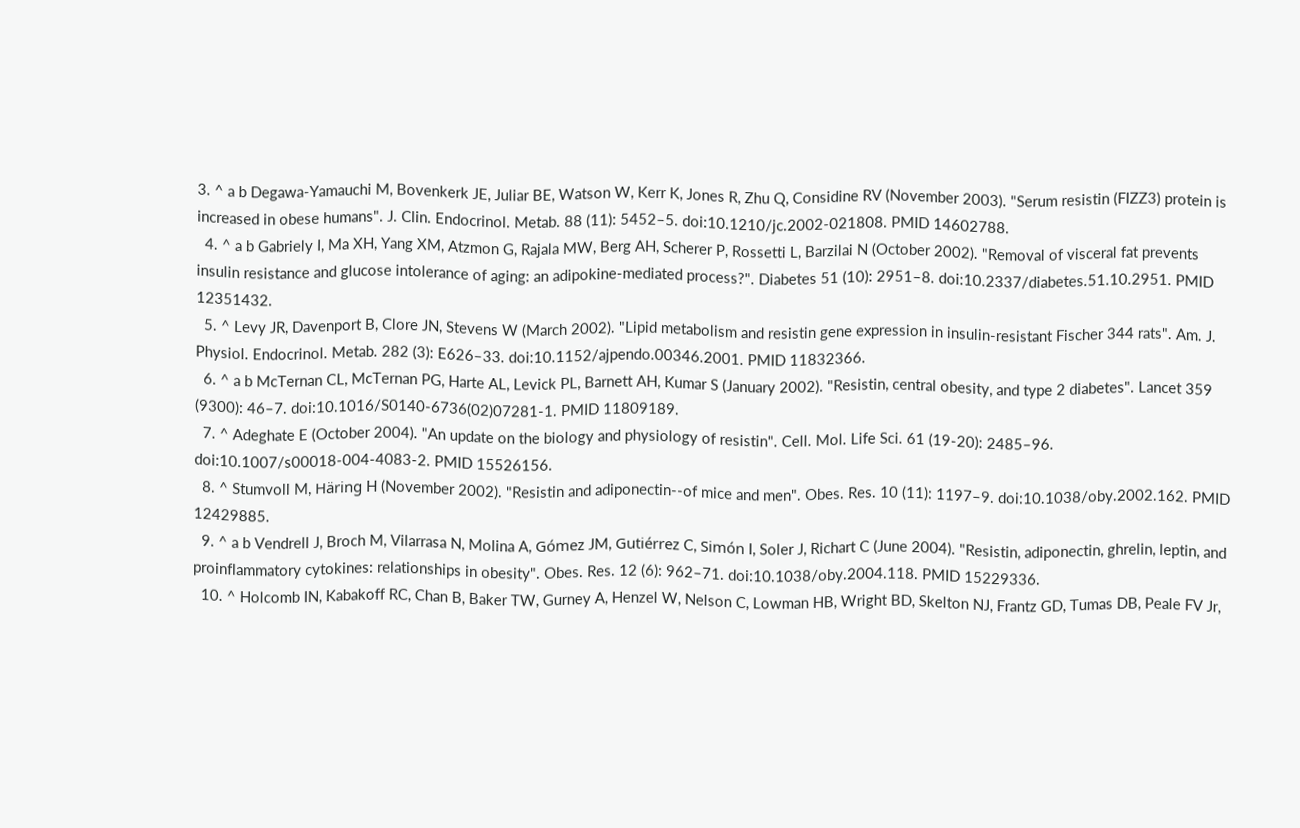3. ^ a b Degawa-Yamauchi M, Bovenkerk JE, Juliar BE, Watson W, Kerr K, Jones R, Zhu Q, Considine RV (November 2003). "Serum resistin (FIZZ3) protein is increased in obese humans". J. Clin. Endocrinol. Metab. 88 (11): 5452–5. doi:10.1210/jc.2002-021808. PMID 14602788.
  4. ^ a b Gabriely I, Ma XH, Yang XM, Atzmon G, Rajala MW, Berg AH, Scherer P, Rossetti L, Barzilai N (October 2002). "Removal of visceral fat prevents insulin resistance and glucose intolerance of aging: an adipokine-mediated process?". Diabetes 51 (10): 2951–8. doi:10.2337/diabetes.51.10.2951. PMID 12351432.
  5. ^ Levy JR, Davenport B, Clore JN, Stevens W (March 2002). "Lipid metabolism and resistin gene expression in insulin-resistant Fischer 344 rats". Am. J. Physiol. Endocrinol. Metab. 282 (3): E626–33. doi:10.1152/ajpendo.00346.2001. PMID 11832366.
  6. ^ a b McTernan CL, McTernan PG, Harte AL, Levick PL, Barnett AH, Kumar S (January 2002). "Resistin, central obesity, and type 2 diabetes". Lancet 359 (9300): 46–7. doi:10.1016/S0140-6736(02)07281-1. PMID 11809189.
  7. ^ Adeghate E (October 2004). "An update on the biology and physiology of resistin". Cell. Mol. Life Sci. 61 (19-20): 2485–96. doi:10.1007/s00018-004-4083-2. PMID 15526156.
  8. ^ Stumvoll M, Häring H (November 2002). "Resistin and adiponectin--of mice and men". Obes. Res. 10 (11): 1197–9. doi:10.1038/oby.2002.162. PMID 12429885.
  9. ^ a b Vendrell J, Broch M, Vilarrasa N, Molina A, Gómez JM, Gutiérrez C, Simón I, Soler J, Richart C (June 2004). "Resistin, adiponectin, ghrelin, leptin, and proinflammatory cytokines: relationships in obesity". Obes. Res. 12 (6): 962–71. doi:10.1038/oby.2004.118. PMID 15229336.
  10. ^ Holcomb IN, Kabakoff RC, Chan B, Baker TW, Gurney A, Henzel W, Nelson C, Lowman HB, Wright BD, Skelton NJ, Frantz GD, Tumas DB, Peale FV Jr,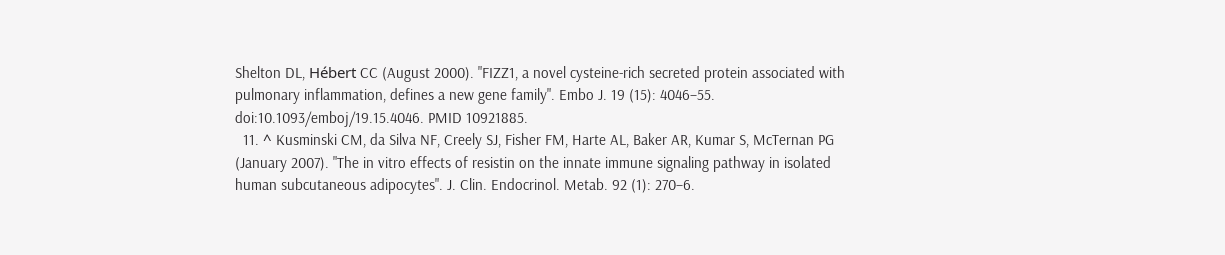Shelton DL, Hébert CC (August 2000). "FIZZ1, a novel cysteine-rich secreted protein associated with pulmonary inflammation, defines a new gene family". Embo J. 19 (15): 4046–55. doi:10.1093/emboj/19.15.4046. PMID 10921885.
  11. ^ Kusminski CM, da Silva NF, Creely SJ, Fisher FM, Harte AL, Baker AR, Kumar S, McTernan PG (January 2007). "The in vitro effects of resistin on the innate immune signaling pathway in isolated human subcutaneous adipocytes". J. Clin. Endocrinol. Metab. 92 (1): 270–6.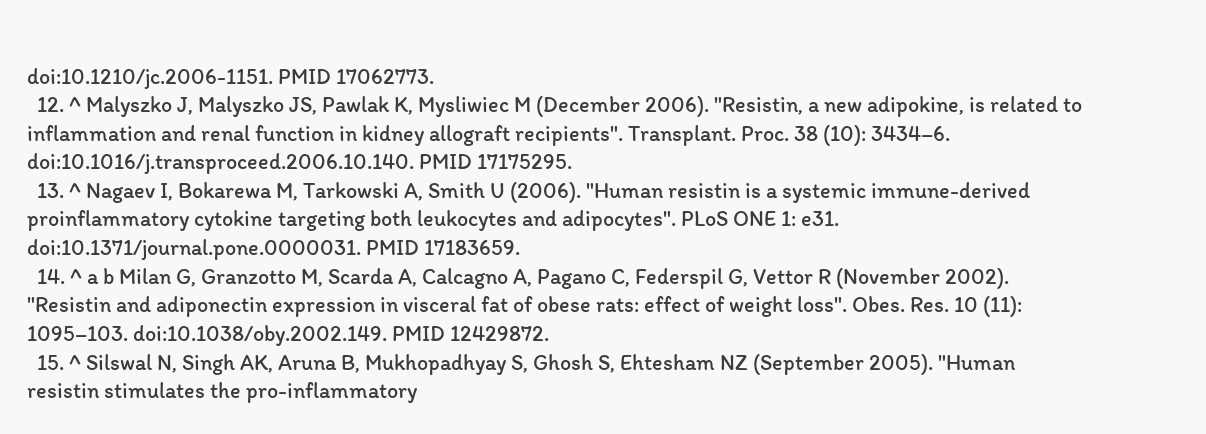doi:10.1210/jc.2006-1151. PMID 17062773.
  12. ^ Malyszko J, Malyszko JS, Pawlak K, Mysliwiec M (December 2006). "Resistin, a new adipokine, is related to inflammation and renal function in kidney allograft recipients". Transplant. Proc. 38 (10): 3434–6. doi:10.1016/j.transproceed.2006.10.140. PMID 17175295.
  13. ^ Nagaev I, Bokarewa M, Tarkowski A, Smith U (2006). "Human resistin is a systemic immune-derived proinflammatory cytokine targeting both leukocytes and adipocytes". PLoS ONE 1: e31. doi:10.1371/journal.pone.0000031. PMID 17183659.
  14. ^ a b Milan G, Granzotto M, Scarda A, Calcagno A, Pagano C, Federspil G, Vettor R (November 2002). "Resistin and adiponectin expression in visceral fat of obese rats: effect of weight loss". Obes. Res. 10 (11): 1095–103. doi:10.1038/oby.2002.149. PMID 12429872.
  15. ^ Silswal N, Singh AK, Aruna B, Mukhopadhyay S, Ghosh S, Ehtesham NZ (September 2005). "Human resistin stimulates the pro-inflammatory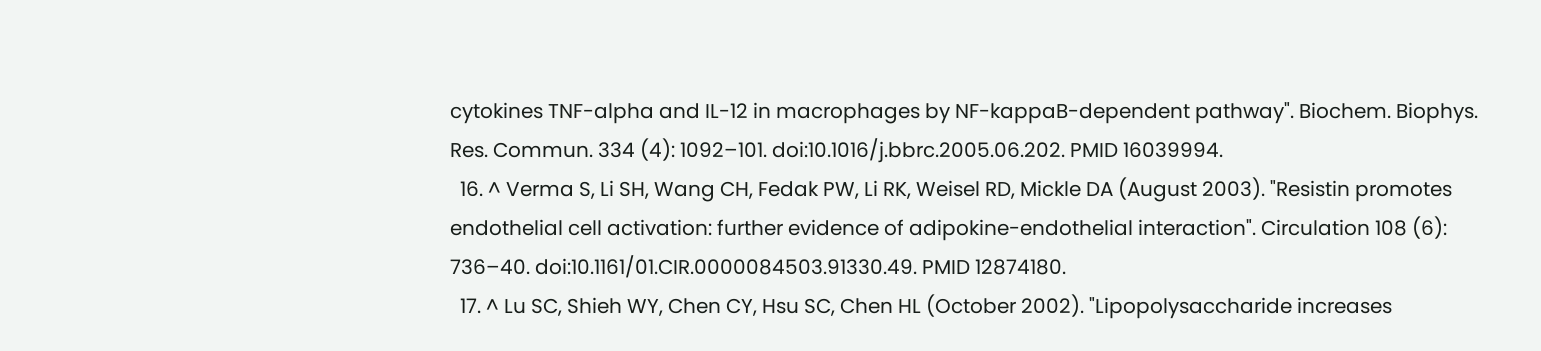cytokines TNF-alpha and IL-12 in macrophages by NF-kappaB-dependent pathway". Biochem. Biophys. Res. Commun. 334 (4): 1092–101. doi:10.1016/j.bbrc.2005.06.202. PMID 16039994.
  16. ^ Verma S, Li SH, Wang CH, Fedak PW, Li RK, Weisel RD, Mickle DA (August 2003). "Resistin promotes endothelial cell activation: further evidence of adipokine-endothelial interaction". Circulation 108 (6): 736–40. doi:10.1161/01.CIR.0000084503.91330.49. PMID 12874180.
  17. ^ Lu SC, Shieh WY, Chen CY, Hsu SC, Chen HL (October 2002). "Lipopolysaccharide increases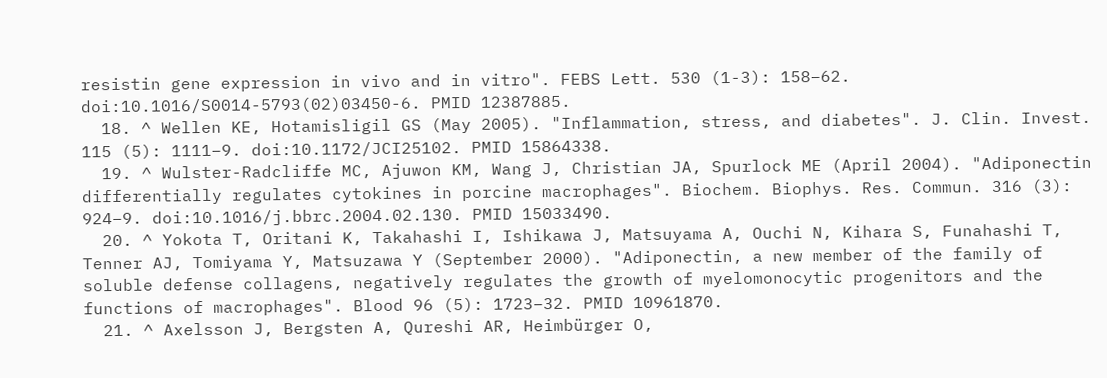resistin gene expression in vivo and in vitro". FEBS Lett. 530 (1-3): 158–62. doi:10.1016/S0014-5793(02)03450-6. PMID 12387885.
  18. ^ Wellen KE, Hotamisligil GS (May 2005). "Inflammation, stress, and diabetes". J. Clin. Invest. 115 (5): 1111–9. doi:10.1172/JCI25102. PMID 15864338.
  19. ^ Wulster-Radcliffe MC, Ajuwon KM, Wang J, Christian JA, Spurlock ME (April 2004). "Adiponectin differentially regulates cytokines in porcine macrophages". Biochem. Biophys. Res. Commun. 316 (3): 924–9. doi:10.1016/j.bbrc.2004.02.130. PMID 15033490.
  20. ^ Yokota T, Oritani K, Takahashi I, Ishikawa J, Matsuyama A, Ouchi N, Kihara S, Funahashi T, Tenner AJ, Tomiyama Y, Matsuzawa Y (September 2000). "Adiponectin, a new member of the family of soluble defense collagens, negatively regulates the growth of myelomonocytic progenitors and the functions of macrophages". Blood 96 (5): 1723–32. PMID 10961870.
  21. ^ Axelsson J, Bergsten A, Qureshi AR, Heimbürger O,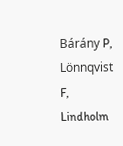Bárány P, Lönnqvist F, Lindholm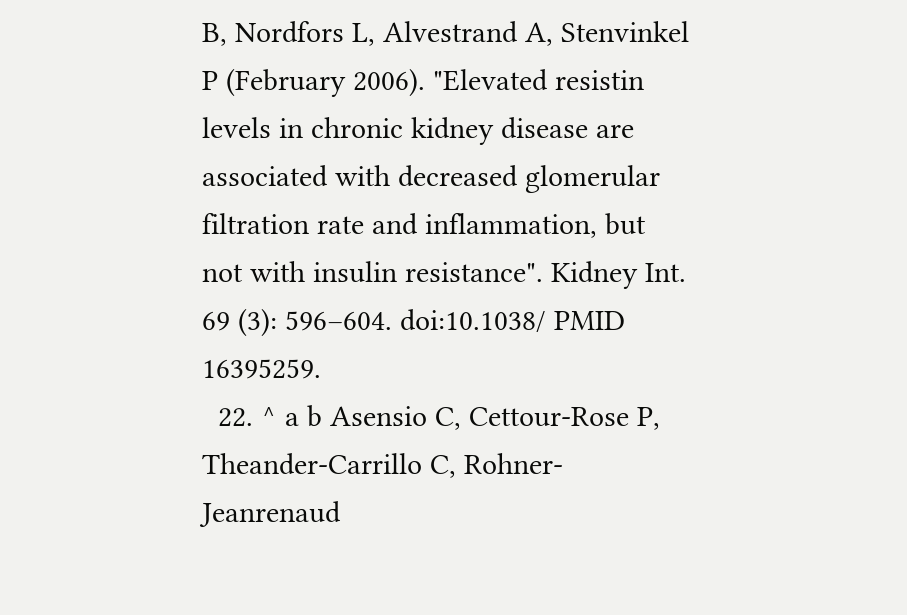B, Nordfors L, Alvestrand A, Stenvinkel P (February 2006). "Elevated resistin levels in chronic kidney disease are associated with decreased glomerular filtration rate and inflammation, but not with insulin resistance". Kidney Int. 69 (3): 596–604. doi:10.1038/ PMID 16395259.
  22. ^ a b Asensio C, Cettour-Rose P, Theander-Carrillo C, Rohner-Jeanrenaud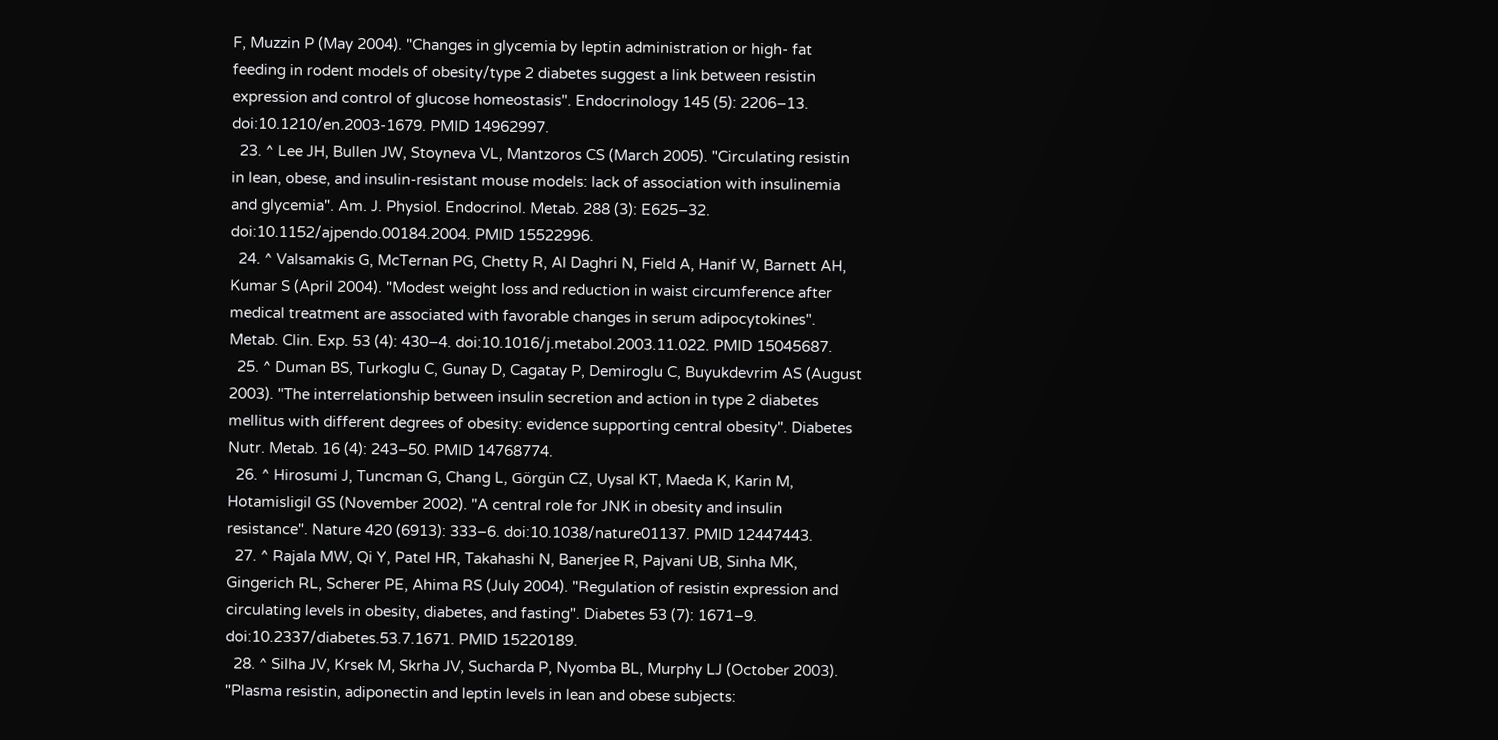F, Muzzin P (May 2004). "Changes in glycemia by leptin administration or high- fat feeding in rodent models of obesity/type 2 diabetes suggest a link between resistin expression and control of glucose homeostasis". Endocrinology 145 (5): 2206–13. doi:10.1210/en.2003-1679. PMID 14962997.
  23. ^ Lee JH, Bullen JW, Stoyneva VL, Mantzoros CS (March 2005). "Circulating resistin in lean, obese, and insulin-resistant mouse models: lack of association with insulinemia and glycemia". Am. J. Physiol. Endocrinol. Metab. 288 (3): E625–32. doi:10.1152/ajpendo.00184.2004. PMID 15522996.
  24. ^ Valsamakis G, McTernan PG, Chetty R, Al Daghri N, Field A, Hanif W, Barnett AH, Kumar S (April 2004). "Modest weight loss and reduction in waist circumference after medical treatment are associated with favorable changes in serum adipocytokines". Metab. Clin. Exp. 53 (4): 430–4. doi:10.1016/j.metabol.2003.11.022. PMID 15045687.
  25. ^ Duman BS, Turkoglu C, Gunay D, Cagatay P, Demiroglu C, Buyukdevrim AS (August 2003). "The interrelationship between insulin secretion and action in type 2 diabetes mellitus with different degrees of obesity: evidence supporting central obesity". Diabetes Nutr. Metab. 16 (4): 243–50. PMID 14768774.
  26. ^ Hirosumi J, Tuncman G, Chang L, Görgün CZ, Uysal KT, Maeda K, Karin M, Hotamisligil GS (November 2002). "A central role for JNK in obesity and insulin resistance". Nature 420 (6913): 333–6. doi:10.1038/nature01137. PMID 12447443.
  27. ^ Rajala MW, Qi Y, Patel HR, Takahashi N, Banerjee R, Pajvani UB, Sinha MK, Gingerich RL, Scherer PE, Ahima RS (July 2004). "Regulation of resistin expression and circulating levels in obesity, diabetes, and fasting". Diabetes 53 (7): 1671–9. doi:10.2337/diabetes.53.7.1671. PMID 15220189.
  28. ^ Silha JV, Krsek M, Skrha JV, Sucharda P, Nyomba BL, Murphy LJ (October 2003). "Plasma resistin, adiponectin and leptin levels in lean and obese subjects: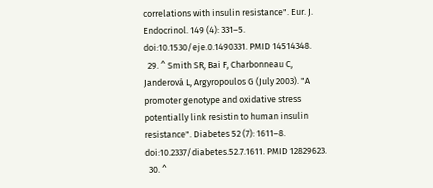correlations with insulin resistance". Eur. J. Endocrinol. 149 (4): 331–5. doi:10.1530/eje.0.1490331. PMID 14514348.
  29. ^ Smith SR, Bai F, Charbonneau C, Janderová L, Argyropoulos G (July 2003). "A promoter genotype and oxidative stress potentially link resistin to human insulin resistance". Diabetes 52 (7): 1611–8. doi:10.2337/diabetes.52.7.1611. PMID 12829623.
  30. ^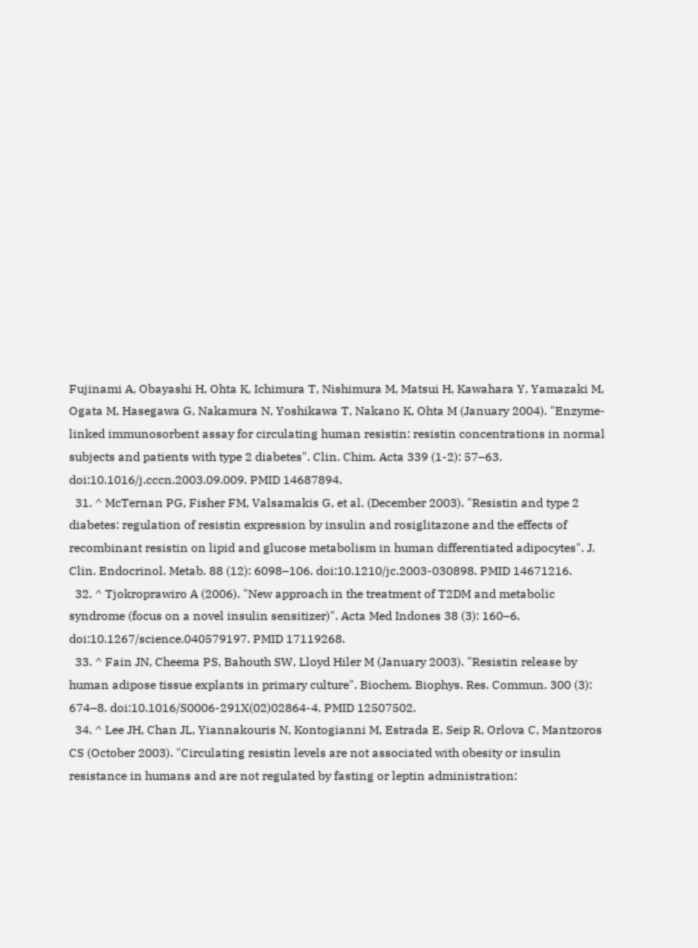Fujinami A, Obayashi H, Ohta K, Ichimura T, Nishimura M, Matsui H, Kawahara Y, Yamazaki M, Ogata M, Hasegawa G, Nakamura N, Yoshikawa T, Nakano K, Ohta M (January 2004). "Enzyme-linked immunosorbent assay for circulating human resistin: resistin concentrations in normal subjects and patients with type 2 diabetes". Clin. Chim. Acta 339 (1-2): 57–63. doi:10.1016/j.cccn.2003.09.009. PMID 14687894.
  31. ^ McTernan PG, Fisher FM, Valsamakis G, et al. (December 2003). "Resistin and type 2 diabetes: regulation of resistin expression by insulin and rosiglitazone and the effects of recombinant resistin on lipid and glucose metabolism in human differentiated adipocytes". J. Clin. Endocrinol. Metab. 88 (12): 6098–106. doi:10.1210/jc.2003-030898. PMID 14671216.
  32. ^ Tjokroprawiro A (2006). "New approach in the treatment of T2DM and metabolic syndrome (focus on a novel insulin sensitizer)". Acta Med Indones 38 (3): 160–6. doi:10.1267/science.040579197. PMID 17119268.
  33. ^ Fain JN, Cheema PS, Bahouth SW, Lloyd Hiler M (January 2003). "Resistin release by human adipose tissue explants in primary culture". Biochem. Biophys. Res. Commun. 300 (3): 674–8. doi:10.1016/S0006-291X(02)02864-4. PMID 12507502.
  34. ^ Lee JH, Chan JL, Yiannakouris N, Kontogianni M, Estrada E, Seip R, Orlova C, Mantzoros CS (October 2003). "Circulating resistin levels are not associated with obesity or insulin resistance in humans and are not regulated by fasting or leptin administration: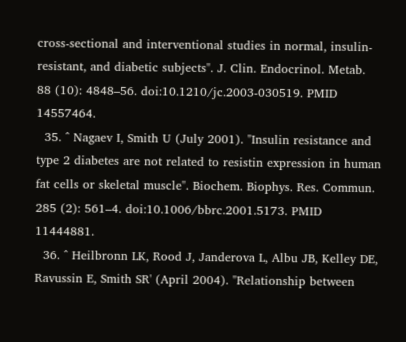cross-sectional and interventional studies in normal, insulin-resistant, and diabetic subjects". J. Clin. Endocrinol. Metab. 88 (10): 4848–56. doi:10.1210/jc.2003-030519. PMID 14557464.
  35. ^ Nagaev I, Smith U (July 2001). "Insulin resistance and type 2 diabetes are not related to resistin expression in human fat cells or skeletal muscle". Biochem. Biophys. Res. Commun. 285 (2): 561–4. doi:10.1006/bbrc.2001.5173. PMID 11444881.
  36. ^ Heilbronn LK, Rood J, Janderova L, Albu JB, Kelley DE, Ravussin E, Smith SR' (April 2004). "Relationship between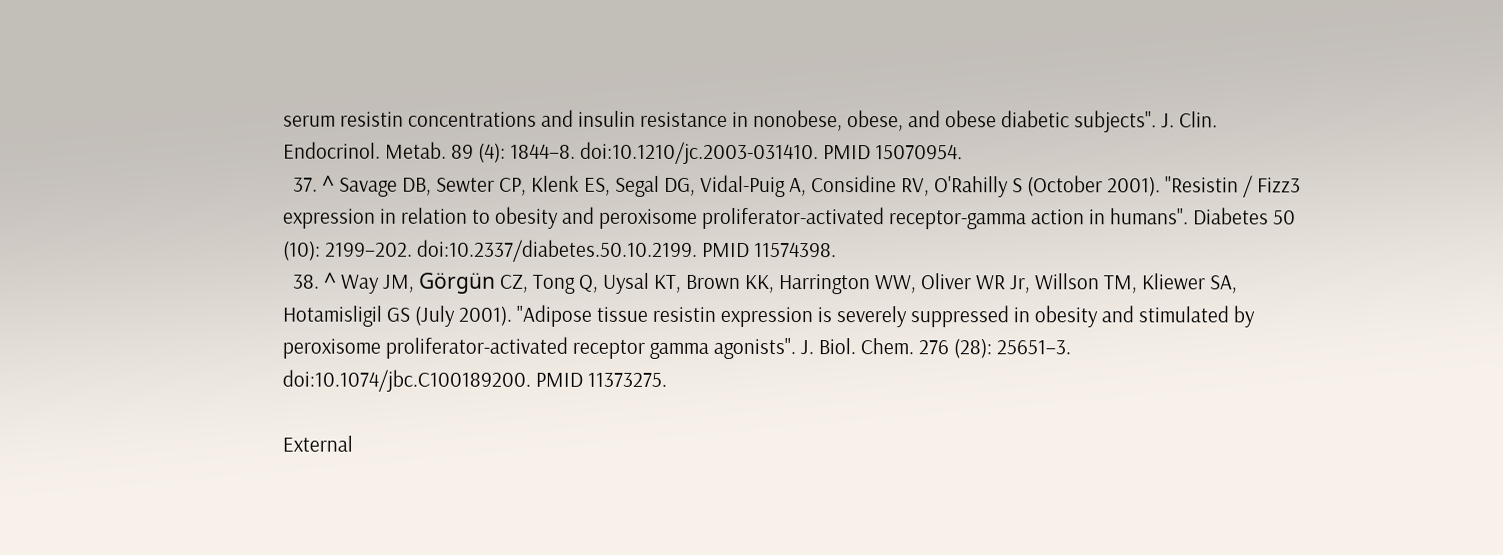serum resistin concentrations and insulin resistance in nonobese, obese, and obese diabetic subjects". J. Clin. Endocrinol. Metab. 89 (4): 1844–8. doi:10.1210/jc.2003-031410. PMID 15070954.
  37. ^ Savage DB, Sewter CP, Klenk ES, Segal DG, Vidal-Puig A, Considine RV, O'Rahilly S (October 2001). "Resistin / Fizz3 expression in relation to obesity and peroxisome proliferator-activated receptor-gamma action in humans". Diabetes 50 (10): 2199–202. doi:10.2337/diabetes.50.10.2199. PMID 11574398.
  38. ^ Way JM, Görgün CZ, Tong Q, Uysal KT, Brown KK, Harrington WW, Oliver WR Jr, Willson TM, Kliewer SA, Hotamisligil GS (July 2001). "Adipose tissue resistin expression is severely suppressed in obesity and stimulated by peroxisome proliferator-activated receptor gamma agonists". J. Biol. Chem. 276 (28): 25651–3. doi:10.1074/jbc.C100189200. PMID 11373275.

External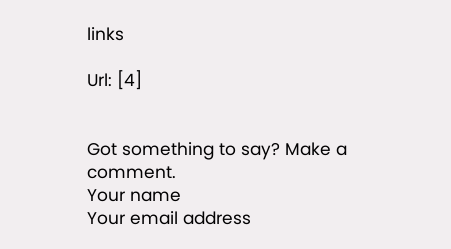links

Url: [4]


Got something to say? Make a comment.
Your name
Your email address